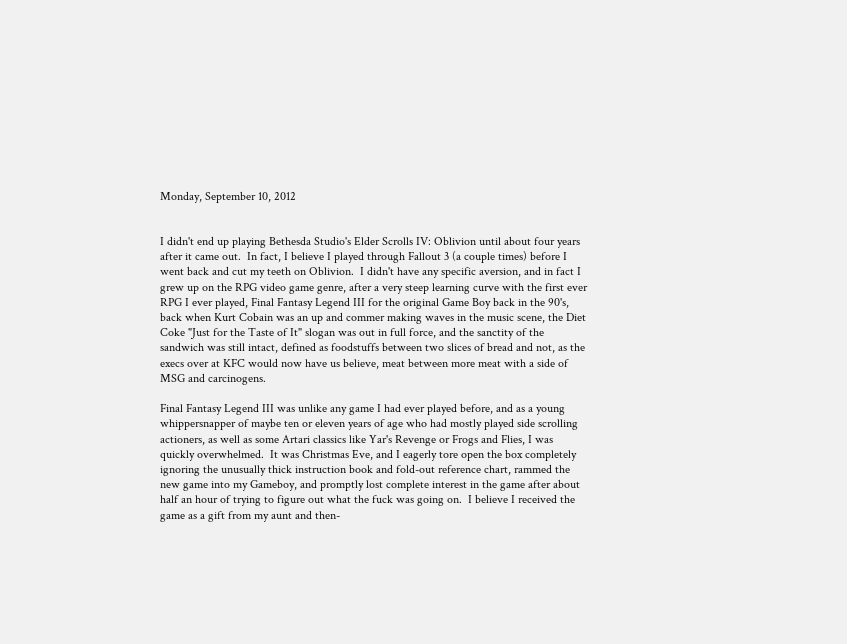Monday, September 10, 2012


I didn't end up playing Bethesda Studio's Elder Scrolls IV: Oblivion until about four years after it came out.  In fact, I believe I played through Fallout 3 (a couple times) before I went back and cut my teeth on Oblivion.  I didn't have any specific aversion, and in fact I grew up on the RPG video game genre, after a very steep learning curve with the first ever RPG I ever played, Final Fantasy Legend III for the original Game Boy back in the 90's, back when Kurt Cobain was an up and commer making waves in the music scene, the Diet Coke "Just for the Taste of It" slogan was out in full force, and the sanctity of the sandwich was still intact, defined as foodstuffs between two slices of bread and not, as the execs over at KFC would now have us believe, meat between more meat with a side of MSG and carcinogens.

Final Fantasy Legend III was unlike any game I had ever played before, and as a young whippersnapper of maybe ten or eleven years of age who had mostly played side scrolling actioners, as well as some Artari classics like Yar's Revenge or Frogs and Flies, I was quickly overwhelmed.  It was Christmas Eve, and I eagerly tore open the box completely ignoring the unusually thick instruction book and fold-out reference chart, rammed the new game into my Gameboy, and promptly lost complete interest in the game after about half an hour of trying to figure out what the fuck was going on.  I believe I received the game as a gift from my aunt and then-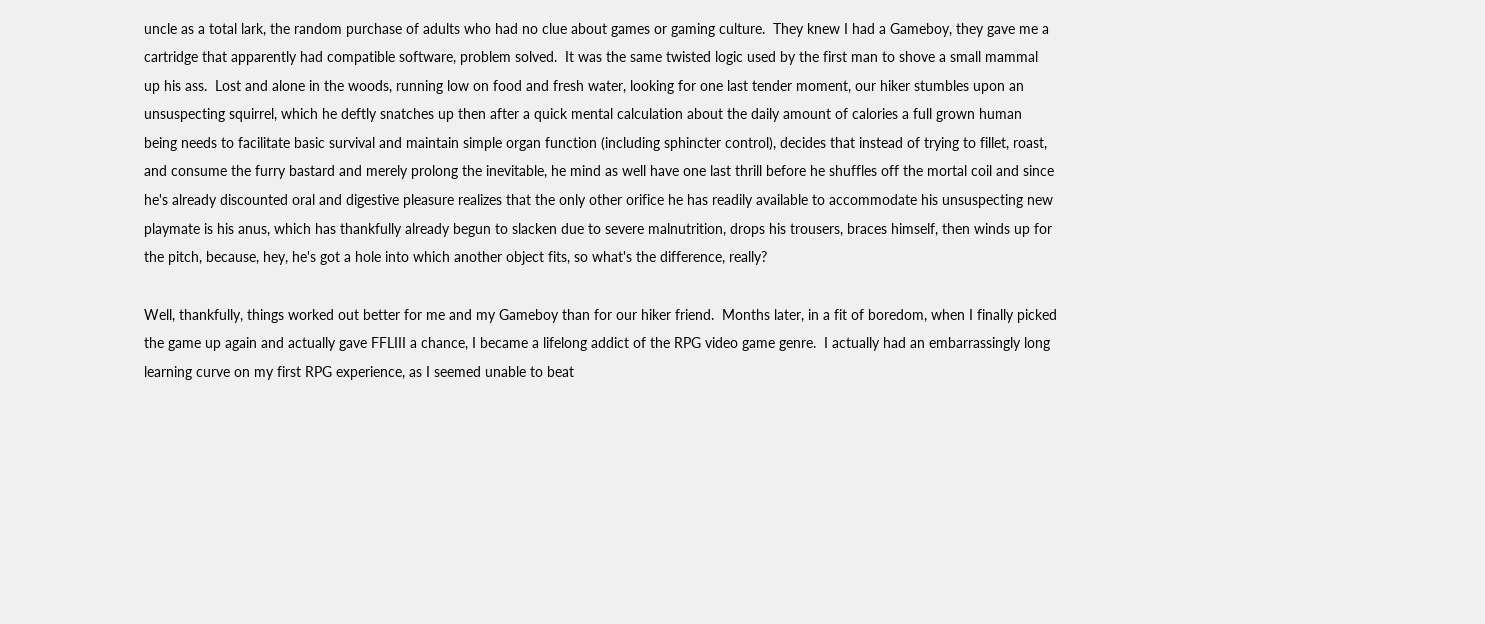uncle as a total lark, the random purchase of adults who had no clue about games or gaming culture.  They knew I had a Gameboy, they gave me a cartridge that apparently had compatible software, problem solved.  It was the same twisted logic used by the first man to shove a small mammal up his ass.  Lost and alone in the woods, running low on food and fresh water, looking for one last tender moment, our hiker stumbles upon an unsuspecting squirrel, which he deftly snatches up then after a quick mental calculation about the daily amount of calories a full grown human being needs to facilitate basic survival and maintain simple organ function (including sphincter control), decides that instead of trying to fillet, roast, and consume the furry bastard and merely prolong the inevitable, he mind as well have one last thrill before he shuffles off the mortal coil and since he's already discounted oral and digestive pleasure realizes that the only other orifice he has readily available to accommodate his unsuspecting new playmate is his anus, which has thankfully already begun to slacken due to severe malnutrition, drops his trousers, braces himself, then winds up for the pitch, because, hey, he's got a hole into which another object fits, so what's the difference, really?

Well, thankfully, things worked out better for me and my Gameboy than for our hiker friend.  Months later, in a fit of boredom, when I finally picked the game up again and actually gave FFLIII a chance, I became a lifelong addict of the RPG video game genre.  I actually had an embarrassingly long learning curve on my first RPG experience, as I seemed unable to beat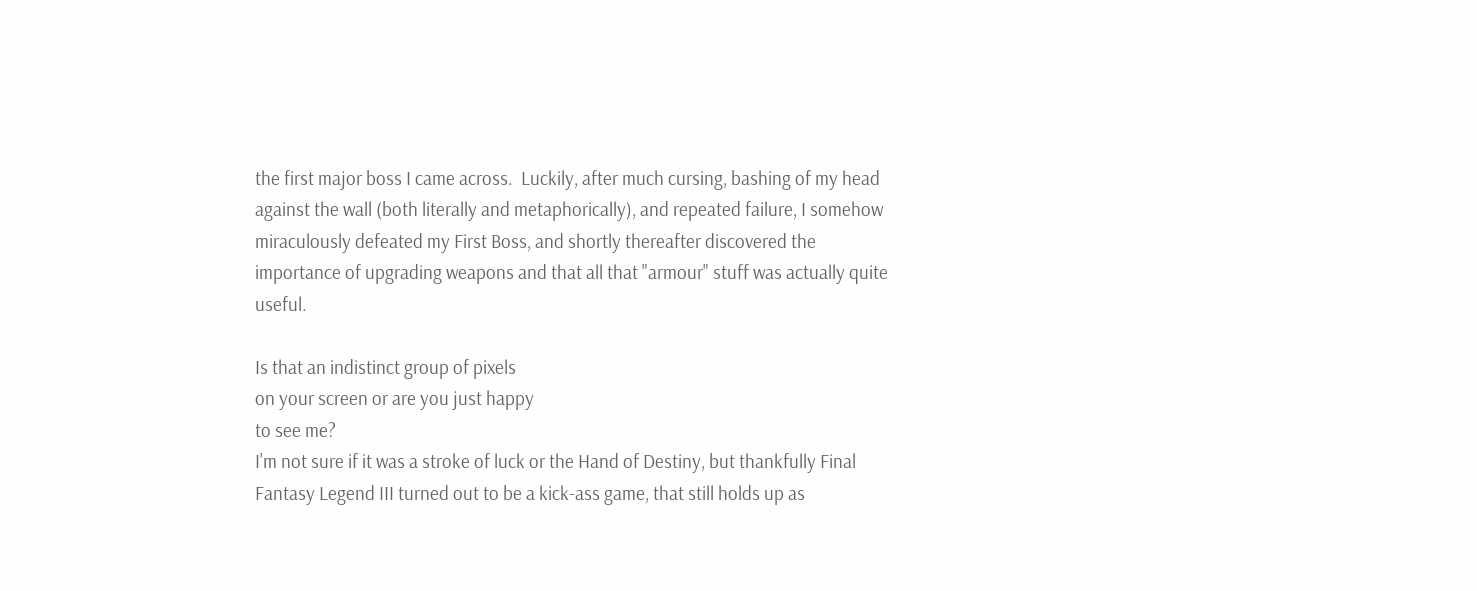the first major boss I came across.  Luckily, after much cursing, bashing of my head against the wall (both literally and metaphorically), and repeated failure, I somehow miraculously defeated my First Boss, and shortly thereafter discovered the importance of upgrading weapons and that all that "armour" stuff was actually quite useful.

Is that an indistinct group of pixels
on your screen or are you just happy
to see me?
I'm not sure if it was a stroke of luck or the Hand of Destiny, but thankfully Final Fantasy Legend III turned out to be a kick-ass game, that still holds up as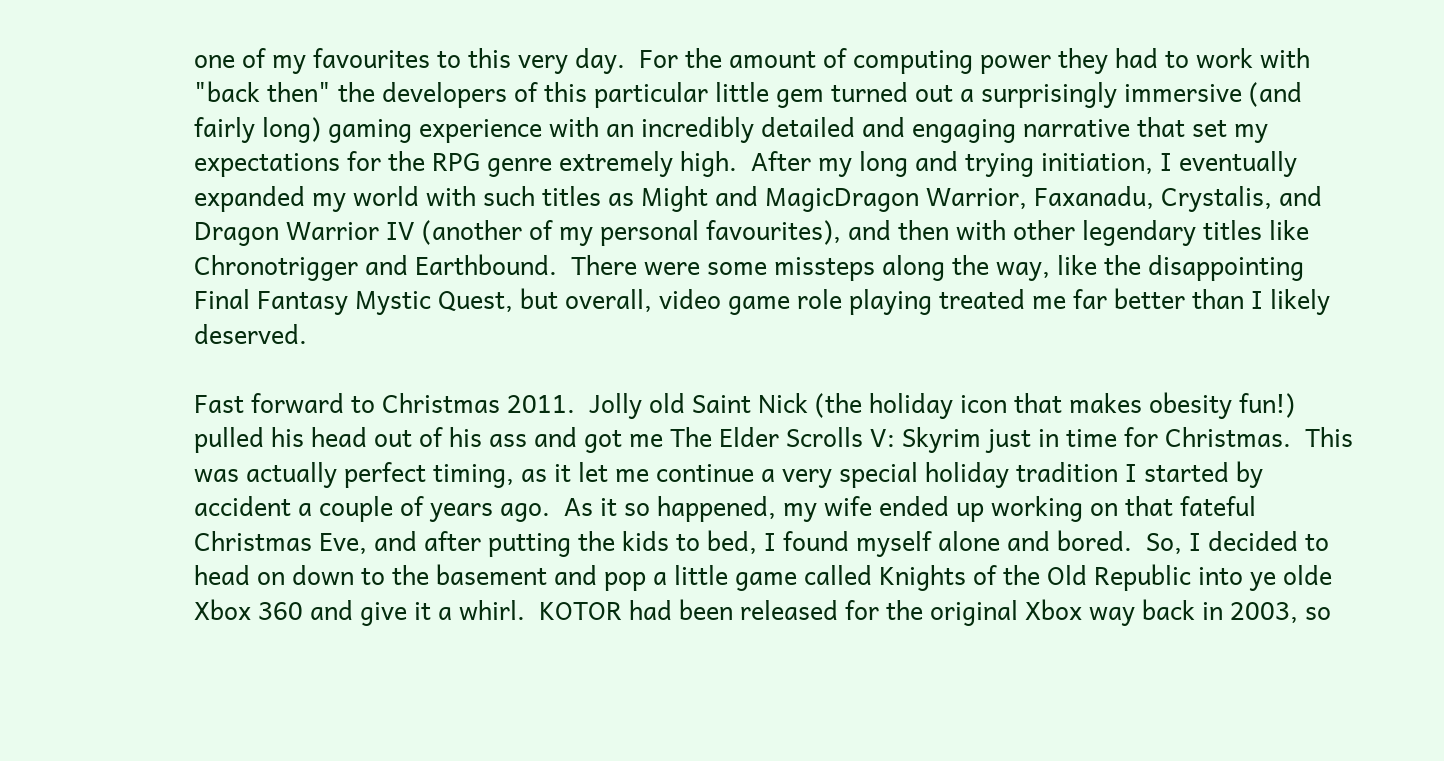one of my favourites to this very day.  For the amount of computing power they had to work with "back then" the developers of this particular little gem turned out a surprisingly immersive (and fairly long) gaming experience with an incredibly detailed and engaging narrative that set my expectations for the RPG genre extremely high.  After my long and trying initiation, I eventually expanded my world with such titles as Might and MagicDragon Warrior, Faxanadu, Crystalis, and Dragon Warrior IV (another of my personal favourites), and then with other legendary titles like Chronotrigger and Earthbound.  There were some missteps along the way, like the disappointing Final Fantasy Mystic Quest, but overall, video game role playing treated me far better than I likely deserved.

Fast forward to Christmas 2011.  Jolly old Saint Nick (the holiday icon that makes obesity fun!) pulled his head out of his ass and got me The Elder Scrolls V: Skyrim just in time for Christmas.  This was actually perfect timing, as it let me continue a very special holiday tradition I started by accident a couple of years ago.  As it so happened, my wife ended up working on that fateful Christmas Eve, and after putting the kids to bed, I found myself alone and bored.  So, I decided to head on down to the basement and pop a little game called Knights of the Old Republic into ye olde Xbox 360 and give it a whirl.  KOTOR had been released for the original Xbox way back in 2003, so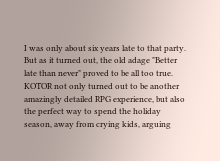I was only about six years late to that party.  But as it turned out, the old adage "Better late than never" proved to be all too true.  KOTOR not only turned out to be another amazingly detailed RPG experience, but also the perfect way to spend the holiday season, away from crying kids, arguing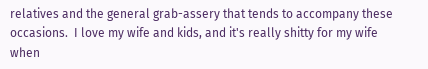relatives and the general grab-assery that tends to accompany these occasions.  I love my wife and kids, and it's really shitty for my wife when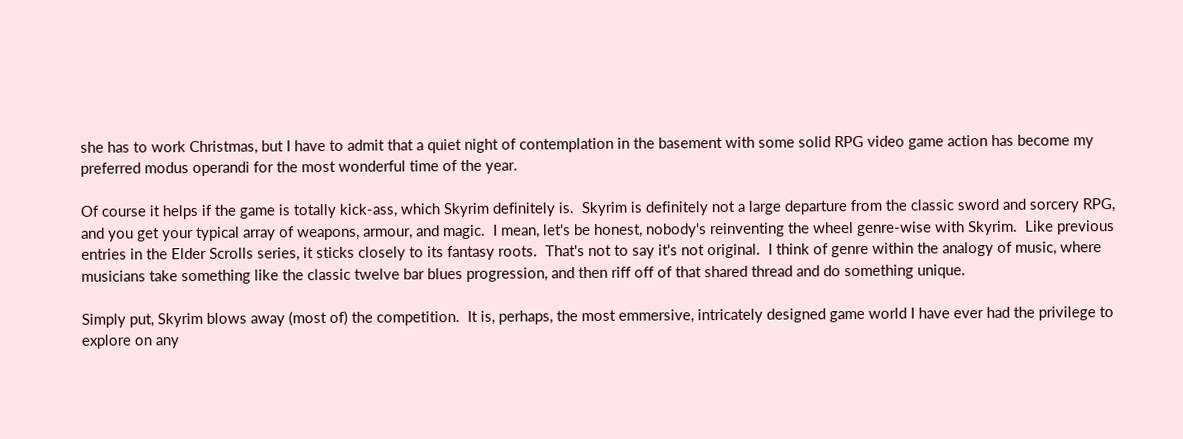she has to work Christmas, but I have to admit that a quiet night of contemplation in the basement with some solid RPG video game action has become my preferred modus operandi for the most wonderful time of the year.

Of course it helps if the game is totally kick-ass, which Skyrim definitely is.  Skyrim is definitely not a large departure from the classic sword and sorcery RPG, and you get your typical array of weapons, armour, and magic.  I mean, let's be honest, nobody's reinventing the wheel genre-wise with Skyrim.  Like previous entries in the Elder Scrolls series, it sticks closely to its fantasy roots.  That's not to say it's not original.  I think of genre within the analogy of music, where musicians take something like the classic twelve bar blues progression, and then riff off of that shared thread and do something unique.

Simply put, Skyrim blows away (most of) the competition.  It is, perhaps, the most emmersive, intricately designed game world I have ever had the privilege to explore on any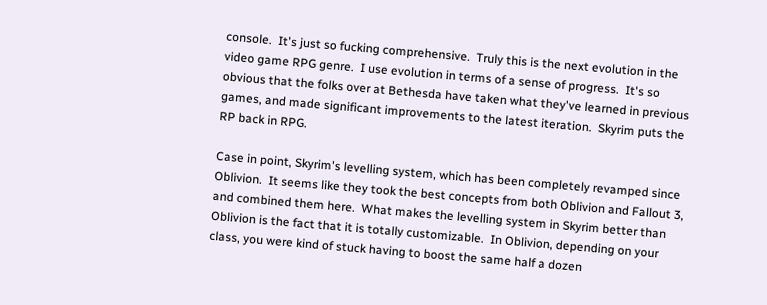console.  It's just so fucking comprehensive.  Truly this is the next evolution in the video game RPG genre.  I use evolution in terms of a sense of progress.  It's so obvious that the folks over at Bethesda have taken what they've learned in previous games, and made significant improvements to the latest iteration.  Skyrim puts the RP back in RPG.

Case in point, Skyrim's levelling system, which has been completely revamped since Oblivion.  It seems like they took the best concepts from both Oblivion and Fallout 3, and combined them here.  What makes the levelling system in Skyrim better than Oblivion is the fact that it is totally customizable.  In Oblivion, depending on your class, you were kind of stuck having to boost the same half a dozen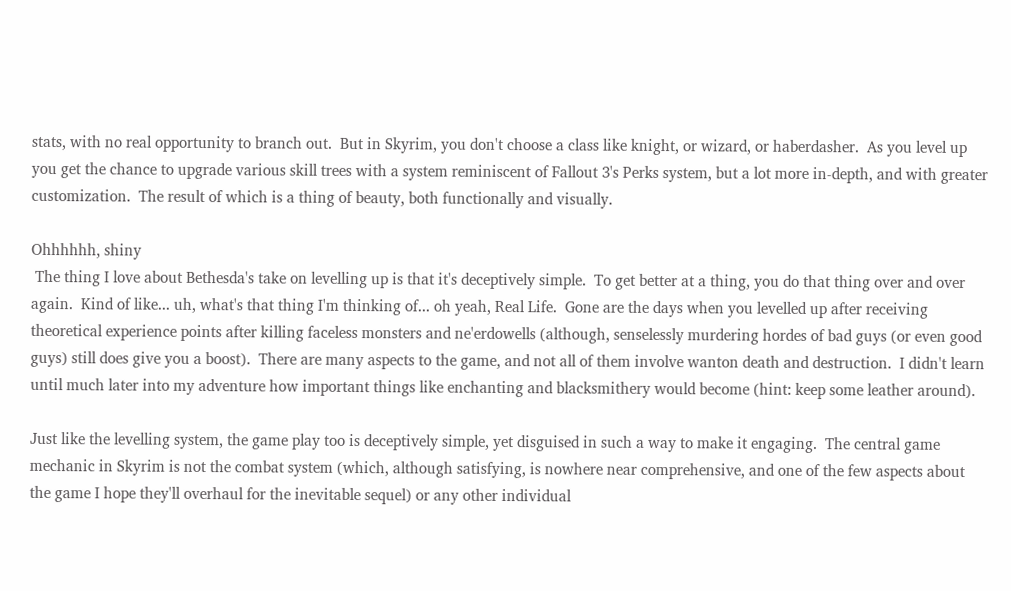stats, with no real opportunity to branch out.  But in Skyrim, you don't choose a class like knight, or wizard, or haberdasher.  As you level up you get the chance to upgrade various skill trees with a system reminiscent of Fallout 3's Perks system, but a lot more in-depth, and with greater customization.  The result of which is a thing of beauty, both functionally and visually.

Ohhhhhh, shiny
 The thing I love about Bethesda's take on levelling up is that it's deceptively simple.  To get better at a thing, you do that thing over and over again.  Kind of like... uh, what's that thing I'm thinking of... oh yeah, Real Life.  Gone are the days when you levelled up after receiving theoretical experience points after killing faceless monsters and ne'erdowells (although, senselessly murdering hordes of bad guys (or even good guys) still does give you a boost).  There are many aspects to the game, and not all of them involve wanton death and destruction.  I didn't learn until much later into my adventure how important things like enchanting and blacksmithery would become (hint: keep some leather around).

Just like the levelling system, the game play too is deceptively simple, yet disguised in such a way to make it engaging.  The central game mechanic in Skyrim is not the combat system (which, although satisfying, is nowhere near comprehensive, and one of the few aspects about the game I hope they'll overhaul for the inevitable sequel) or any other individual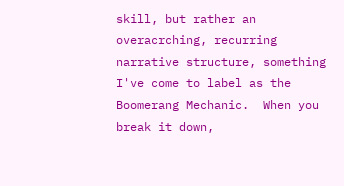skill, but rather an overacrching, recurring narrative structure, something I've come to label as the Boomerang Mechanic.  When you break it down,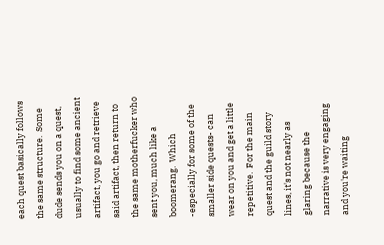each quest basically follows the same structure.  Some dude sends you on a quest, usually to find some ancient artifact, you go and retrieve said artifact, then return to the same motherfucker who sent you, much like a boomerang.  Which -especially for some of the smaller side quests- can wear on you and get a little repetitive.  For the main quest and the guild story lines, it's not nearly as glaring because the narrative is very engaging and you're waiting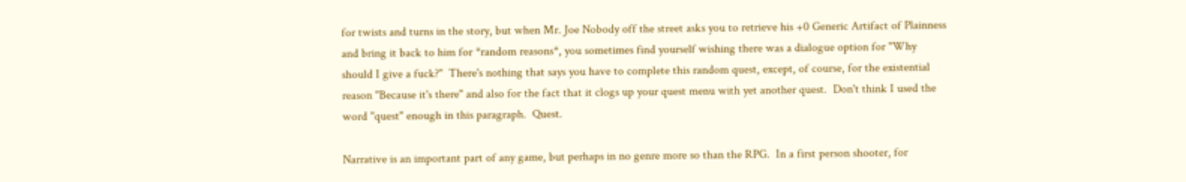for twists and turns in the story, but when Mr. Joe Nobody off the street asks you to retrieve his +0 Generic Artifact of Plainness and bring it back to him for *random reasons*, you sometimes find yourself wishing there was a dialogue option for "Why should I give a fuck?"  There's nothing that says you have to complete this random quest, except, of course, for the existential reason "Because it's there" and also for the fact that it clogs up your quest menu with yet another quest.  Don't think I used the word "quest" enough in this paragraph.  Quest.

Narrative is an important part of any game, but perhaps in no genre more so than the RPG.  In a first person shooter, for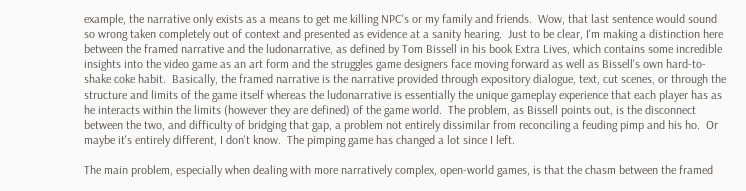example, the narrative only exists as a means to get me killing NPC's or my family and friends.  Wow, that last sentence would sound so wrong taken completely out of context and presented as evidence at a sanity hearing.  Just to be clear, I'm making a distinction here between the framed narrative and the ludonarrative, as defined by Tom Bissell in his book Extra Lives, which contains some incredible insights into the video game as an art form and the struggles game designers face moving forward as well as Bissell's own hard-to-shake coke habit.  Basically, the framed narrative is the narrative provided through expository dialogue, text, cut scenes, or through the structure and limits of the game itself whereas the ludonarrative is essentially the unique gameplay experience that each player has as he interacts within the limits (however they are defined) of the game world.  The problem, as Bissell points out, is the disconnect between the two, and difficulty of bridging that gap, a problem not entirely dissimilar from reconciling a feuding pimp and his ho.  Or maybe it's entirely different, I don't know.  The pimping game has changed a lot since I left.

The main problem, especially when dealing with more narratively complex, open-world games, is that the chasm between the framed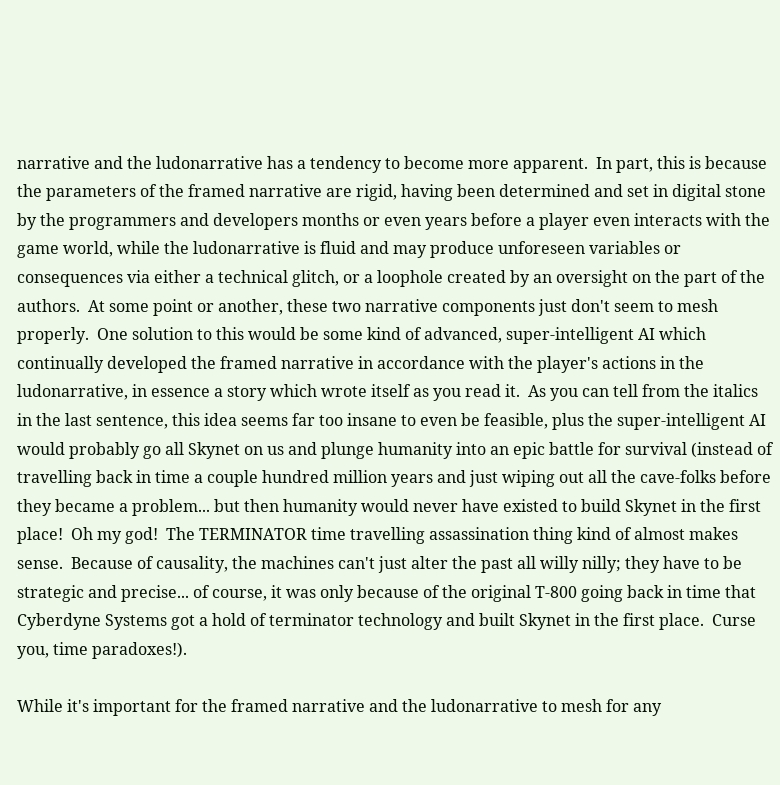narrative and the ludonarrative has a tendency to become more apparent.  In part, this is because the parameters of the framed narrative are rigid, having been determined and set in digital stone by the programmers and developers months or even years before a player even interacts with the game world, while the ludonarrative is fluid and may produce unforeseen variables or consequences via either a technical glitch, or a loophole created by an oversight on the part of the authors.  At some point or another, these two narrative components just don't seem to mesh properly.  One solution to this would be some kind of advanced, super-intelligent AI which continually developed the framed narrative in accordance with the player's actions in the ludonarrative, in essence a story which wrote itself as you read it.  As you can tell from the italics in the last sentence, this idea seems far too insane to even be feasible, plus the super-intelligent AI would probably go all Skynet on us and plunge humanity into an epic battle for survival (instead of travelling back in time a couple hundred million years and just wiping out all the cave-folks before they became a problem... but then humanity would never have existed to build Skynet in the first place!  Oh my god!  The TERMINATOR time travelling assassination thing kind of almost makes sense.  Because of causality, the machines can't just alter the past all willy nilly; they have to be strategic and precise... of course, it was only because of the original T-800 going back in time that Cyberdyne Systems got a hold of terminator technology and built Skynet in the first place.  Curse you, time paradoxes!).

While it's important for the framed narrative and the ludonarrative to mesh for any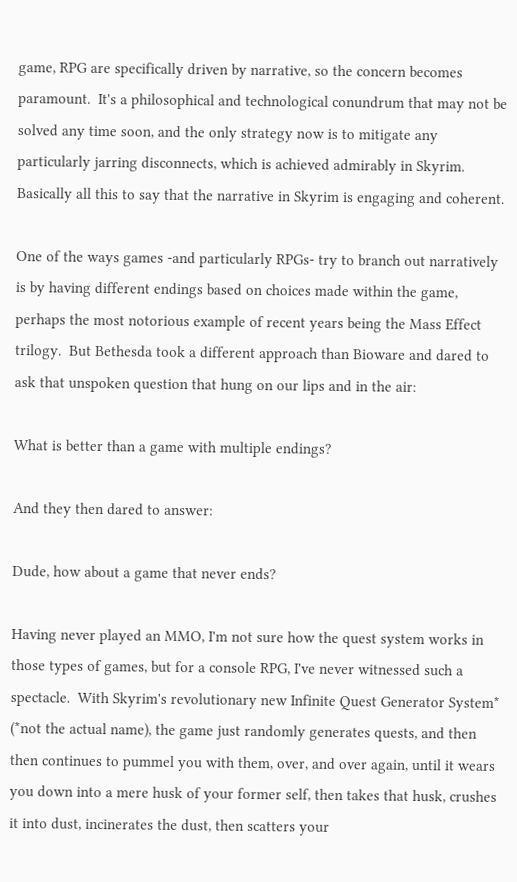game, RPG are specifically driven by narrative, so the concern becomes paramount.  It's a philosophical and technological conundrum that may not be solved any time soon, and the only strategy now is to mitigate any particularly jarring disconnects, which is achieved admirably in Skyrim.  Basically all this to say that the narrative in Skyrim is engaging and coherent.

One of the ways games -and particularly RPGs- try to branch out narratively is by having different endings based on choices made within the game, perhaps the most notorious example of recent years being the Mass Effect trilogy.  But Bethesda took a different approach than Bioware and dared to ask that unspoken question that hung on our lips and in the air:

What is better than a game with multiple endings?

And they then dared to answer:

Dude, how about a game that never ends?

Having never played an MMO, I'm not sure how the quest system works in those types of games, but for a console RPG, I've never witnessed such a spectacle.  With Skyrim's revolutionary new Infinite Quest Generator System* (*not the actual name), the game just randomly generates quests, and then then continues to pummel you with them, over, and over again, until it wears you down into a mere husk of your former self, then takes that husk, crushes it into dust, incinerates the dust, then scatters your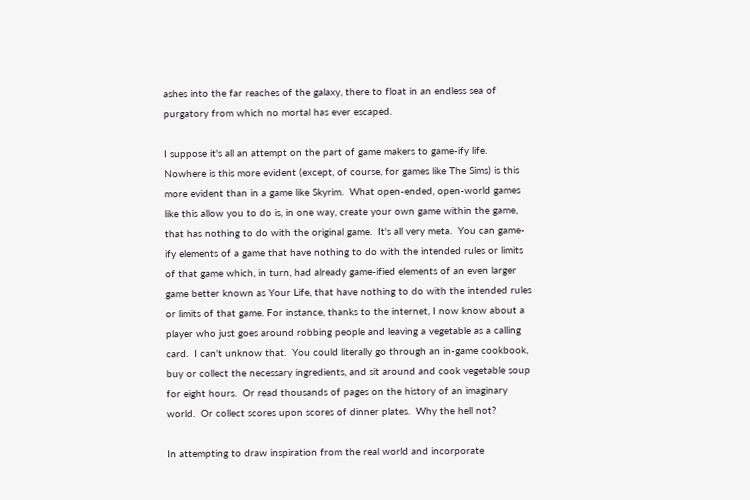ashes into the far reaches of the galaxy, there to float in an endless sea of purgatory from which no mortal has ever escaped.

I suppose it's all an attempt on the part of game makers to game-ify life.  Nowhere is this more evident (except, of course, for games like The Sims) is this more evident than in a game like Skyrim.  What open-ended, open-world games like this allow you to do is, in one way, create your own game within the game, that has nothing to do with the original game.  It's all very meta.  You can game-ify elements of a game that have nothing to do with the intended rules or limits of that game which, in turn, had already game-ified elements of an even larger game better known as Your Life, that have nothing to do with the intended rules or limits of that game. For instance, thanks to the internet, I now know about a player who just goes around robbing people and leaving a vegetable as a calling card.  I can't unknow that.  You could literally go through an in-game cookbook, buy or collect the necessary ingredients, and sit around and cook vegetable soup for eight hours.  Or read thousands of pages on the history of an imaginary world.  Or collect scores upon scores of dinner plates.  Why the hell not?

In attempting to draw inspiration from the real world and incorporate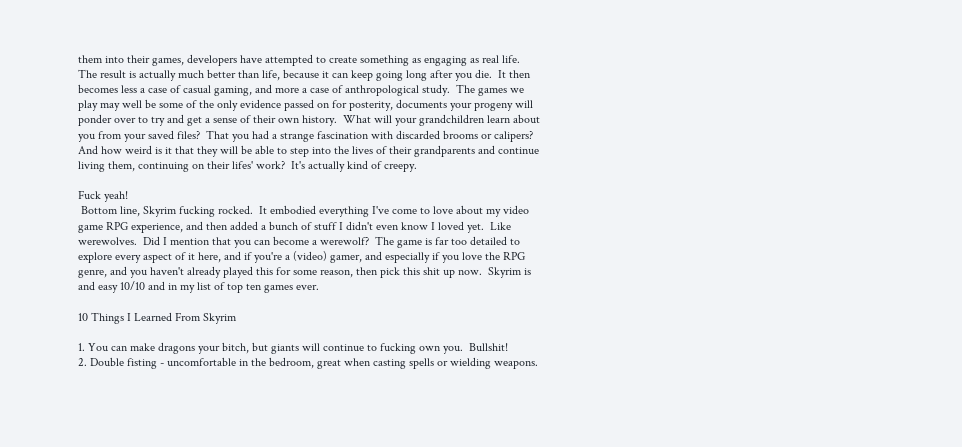them into their games, developers have attempted to create something as engaging as real life.  The result is actually much better than life, because it can keep going long after you die.  It then becomes less a case of casual gaming, and more a case of anthropological study.  The games we play may well be some of the only evidence passed on for posterity, documents your progeny will ponder over to try and get a sense of their own history.  What will your grandchildren learn about you from your saved files?  That you had a strange fascination with discarded brooms or calipers?  And how weird is it that they will be able to step into the lives of their grandparents and continue living them, continuing on their lifes' work?  It's actually kind of creepy.

Fuck yeah!
 Bottom line, Skyrim fucking rocked.  It embodied everything I've come to love about my video game RPG experience, and then added a bunch of stuff I didn't even know I loved yet.  Like werewolves.  Did I mention that you can become a werewolf?  The game is far too detailed to explore every aspect of it here, and if you're a (video) gamer, and especially if you love the RPG genre, and you haven't already played this for some reason, then pick this shit up now.  Skyrim is and easy 10/10 and in my list of top ten games ever.

10 Things I Learned From Skyrim

1. You can make dragons your bitch, but giants will continue to fucking own you.  Bullshit!
2. Double fisting - uncomfortable in the bedroom, great when casting spells or wielding weapons.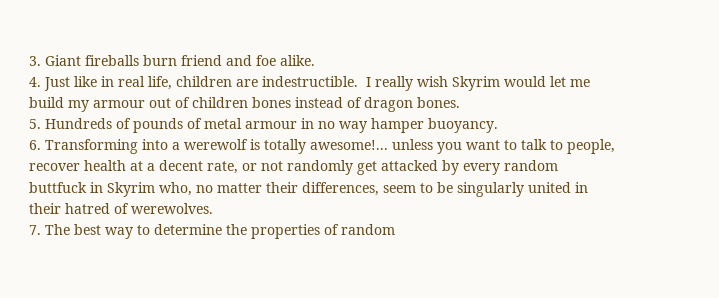3. Giant fireballs burn friend and foe alike.
4. Just like in real life, children are indestructible.  I really wish Skyrim would let me build my armour out of children bones instead of dragon bones.
5. Hundreds of pounds of metal armour in no way hamper buoyancy.
6. Transforming into a werewolf is totally awesome!... unless you want to talk to people, recover health at a decent rate, or not randomly get attacked by every random buttfuck in Skyrim who, no matter their differences, seem to be singularly united in their hatred of werewolves.
7. The best way to determine the properties of random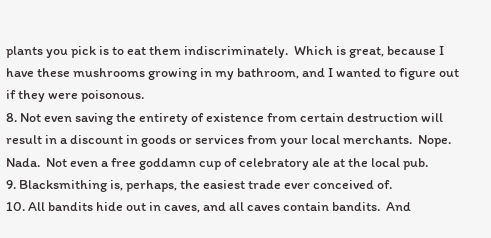plants you pick is to eat them indiscriminately.  Which is great, because I have these mushrooms growing in my bathroom, and I wanted to figure out if they were poisonous.
8. Not even saving the entirety of existence from certain destruction will result in a discount in goods or services from your local merchants.  Nope.  Nada.  Not even a free goddamn cup of celebratory ale at the local pub.
9. Blacksmithing is, perhaps, the easiest trade ever conceived of.
10. All bandits hide out in caves, and all caves contain bandits.  And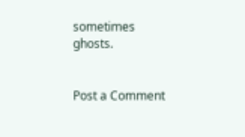sometimes ghosts.


Post a Comment